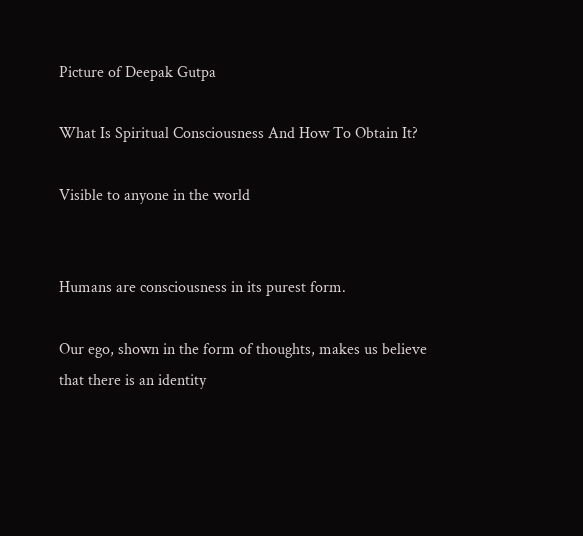Picture of Deepak Gutpa

What Is Spiritual Consciousness And How To Obtain It?

Visible to anyone in the world


Humans are consciousness in its purest form.

Our ego, shown in the form of thoughts, makes us believe that there is an identity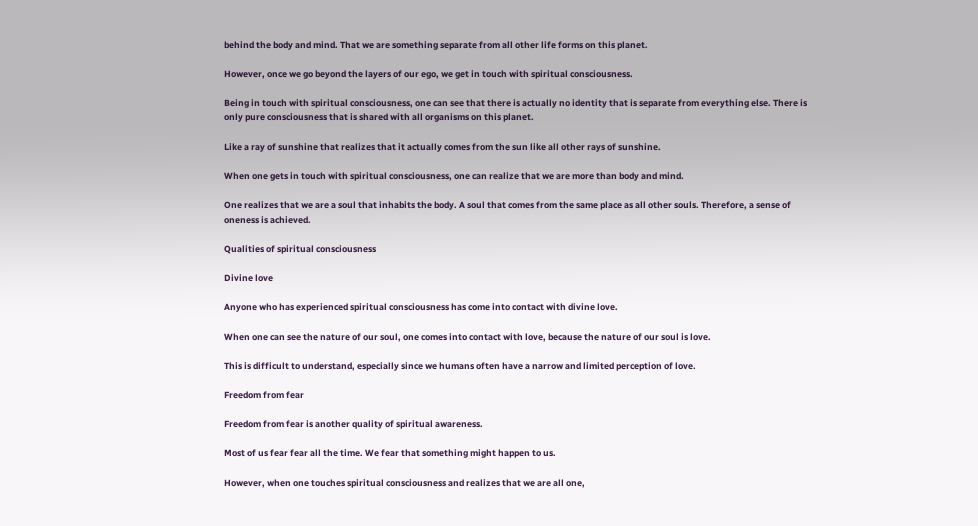behind the body and mind. That we are something separate from all other life forms on this planet.

However, once we go beyond the layers of our ego, we get in touch with spiritual consciousness.

Being in touch with spiritual consciousness, one can see that there is actually no identity that is separate from everything else. There is only pure consciousness that is shared with all organisms on this planet.

Like a ray of sunshine that realizes that it actually comes from the sun like all other rays of sunshine.

When one gets in touch with spiritual consciousness, one can realize that we are more than body and mind.

One realizes that we are a soul that inhabits the body. A soul that comes from the same place as all other souls. Therefore, a sense of oneness is achieved.

Qualities of spiritual consciousness

Divine love

Anyone who has experienced spiritual consciousness has come into contact with divine love.

When one can see the nature of our soul, one comes into contact with love, because the nature of our soul is love.

This is difficult to understand, especially since we humans often have a narrow and limited perception of love.

Freedom from fear

Freedom from fear is another quality of spiritual awareness.

Most of us fear fear all the time. We fear that something might happen to us.

However, when one touches spiritual consciousness and realizes that we are all one,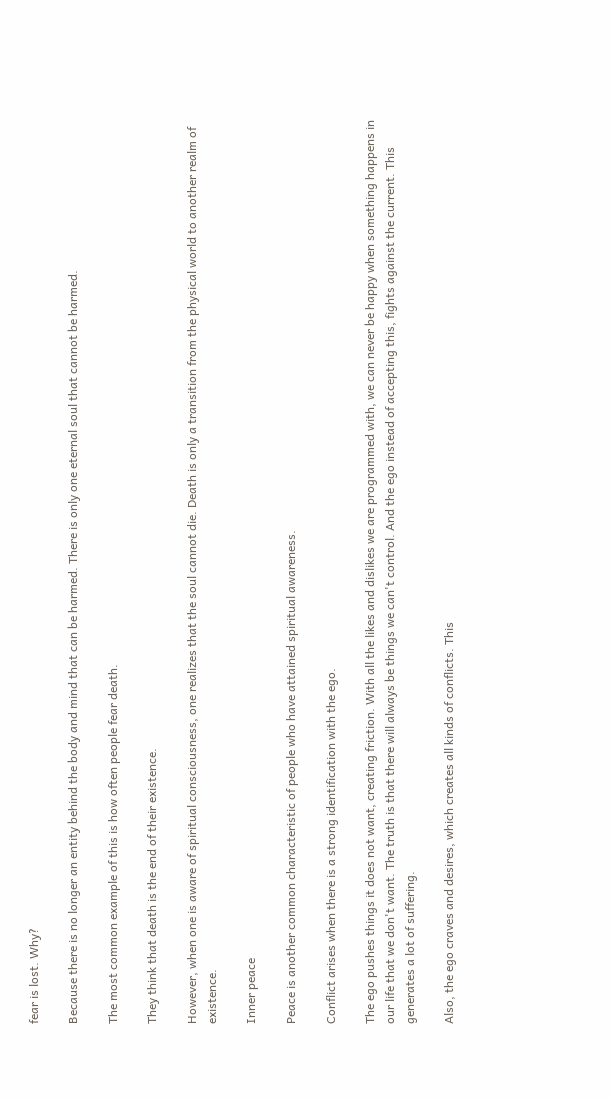fear is lost. Why?

Because there is no longer an entity behind the body and mind that can be harmed. There is only one eternal soul that cannot be harmed.

The most common example of this is how often people fear death.

They think that death is the end of their existence.

However, when one is aware of spiritual consciousness, one realizes that the soul cannot die. Death is only a transition from the physical world to another realm of existence.

Inner peace

Peace is another common characteristic of people who have attained spiritual awareness.

Conflict arises when there is a strong identification with the ego.

The ego pushes things it does not want, creating friction. With all the likes and dislikes we are programmed with, we can never be happy when something happens in our life that we don't want. The truth is that there will always be things we can't control. And the ego instead of accepting this, fights against the current. This generates a lot of suffering.

Also, the ego craves and desires, which creates all kinds of conflicts. This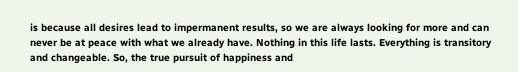is because all desires lead to impermanent results, so we are always looking for more and can never be at peace with what we already have. Nothing in this life lasts. Everything is transitory and changeable. So, the true pursuit of happiness and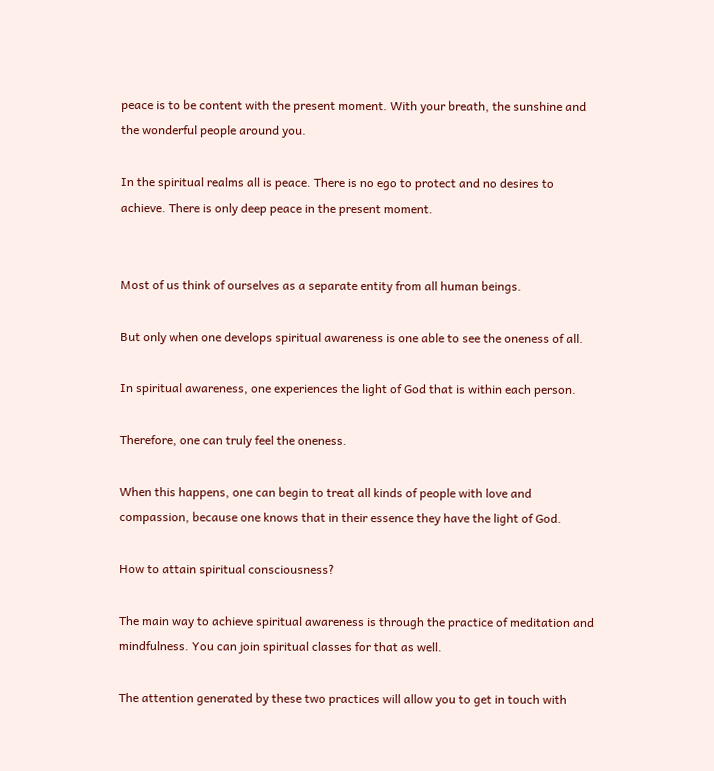peace is to be content with the present moment. With your breath, the sunshine and the wonderful people around you.

In the spiritual realms all is peace. There is no ego to protect and no desires to achieve. There is only deep peace in the present moment.


Most of us think of ourselves as a separate entity from all human beings.

But only when one develops spiritual awareness is one able to see the oneness of all.

In spiritual awareness, one experiences the light of God that is within each person.

Therefore, one can truly feel the oneness.

When this happens, one can begin to treat all kinds of people with love and compassion, because one knows that in their essence they have the light of God.

How to attain spiritual consciousness?

The main way to achieve spiritual awareness is through the practice of meditation and mindfulness. You can join spiritual classes for that as well.

The attention generated by these two practices will allow you to get in touch with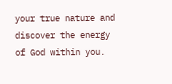your true nature and discover the energy of God within you.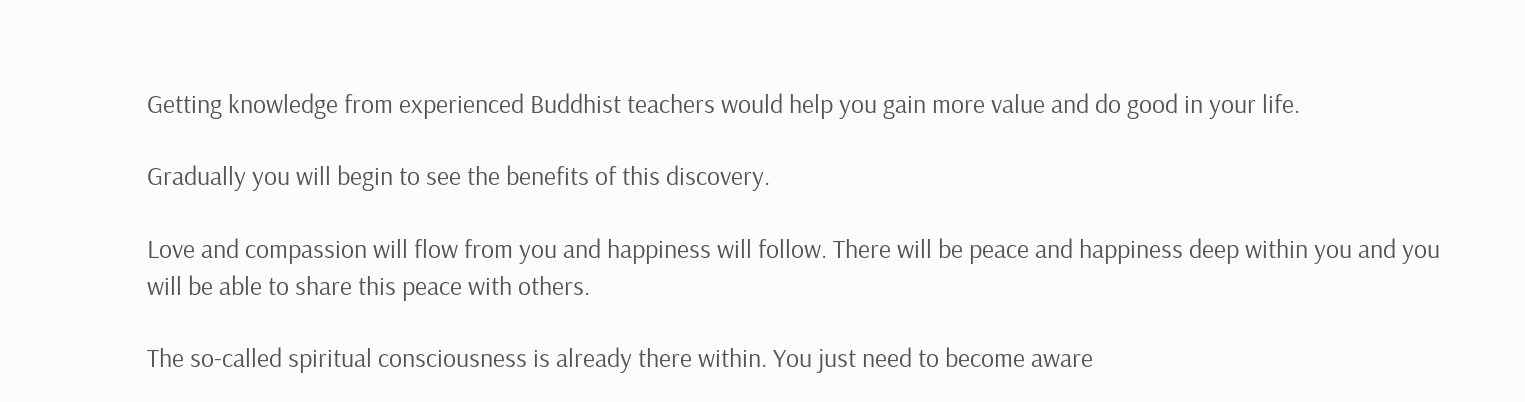Getting knowledge from experienced Buddhist teachers would help you gain more value and do good in your life.

Gradually you will begin to see the benefits of this discovery.

Love and compassion will flow from you and happiness will follow. There will be peace and happiness deep within you and you will be able to share this peace with others.

The so-called spiritual consciousness is already there within. You just need to become aware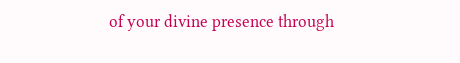of your divine presence through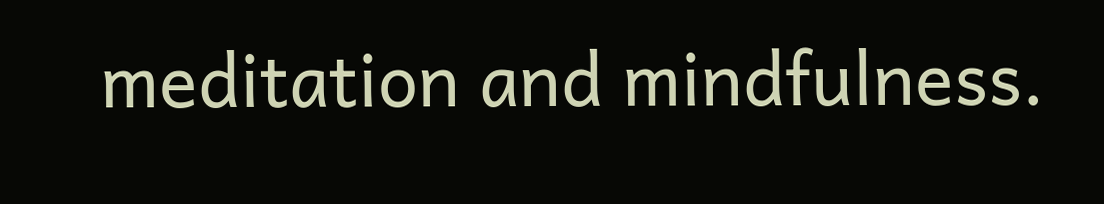meditation and mindfulness.